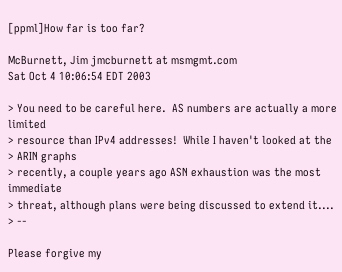[ppml]How far is too far?

McBurnett, Jim jmcburnett at msmgmt.com
Sat Oct 4 10:06:54 EDT 2003

> You need to be careful here.  AS numbers are actually a more limited
> resource than IPv4 addresses!  While I haven't looked at the
> ARIN graphs
> recently, a couple years ago ASN exhaustion was the most immediate
> threat, although plans were being discussed to extend it....
> --

Please forgive my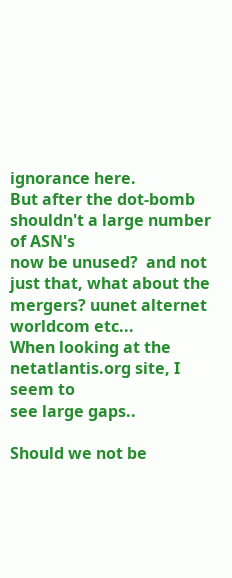ignorance here.
But after the dot-bomb shouldn't a large number of ASN's
now be unused?  and not just that, what about the
mergers? uunet alternet worldcom etc...
When looking at the netatlantis.org site, I seem to
see large gaps..

Should we not be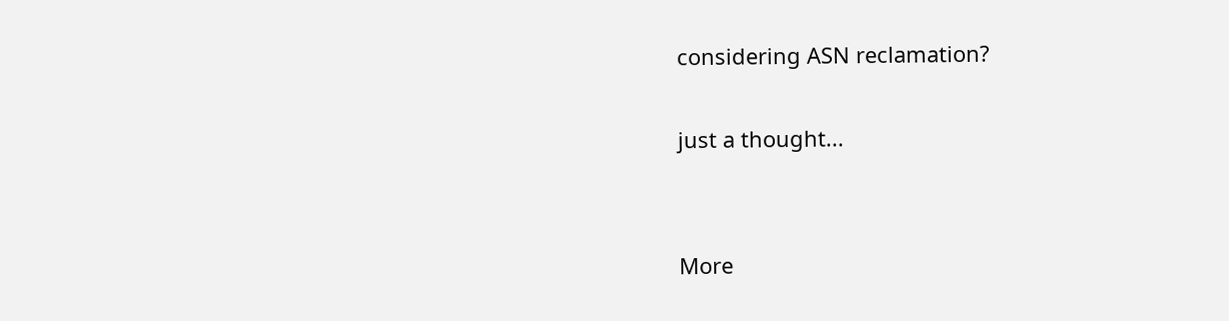considering ASN reclamation?

just a thought...


More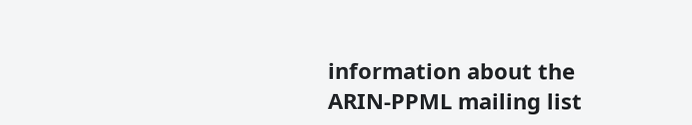information about the ARIN-PPML mailing list